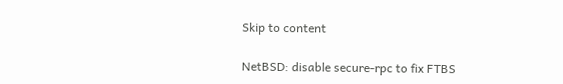Skip to content

NetBSD: disable secure-rpc to fix FTBS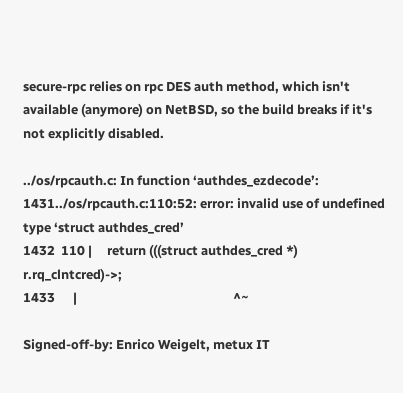secure-rpc relies on rpc DES auth method, which isn't available (anymore) on NetBSD, so the build breaks if it's not explicitly disabled.

../os/rpcauth.c: In function ‘authdes_ezdecode’:
1431../os/rpcauth.c:110:52: error: invalid use of undefined type ‘struct authdes_cred’
1432  110 |     return (((struct authdes_cred *) r.rq_clntcred)->;
1433      |                                                    ^~

Signed-off-by: Enrico Weigelt, metux IT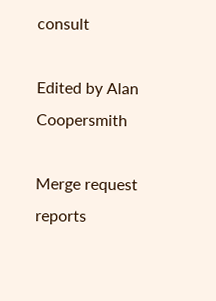consult

Edited by Alan Coopersmith

Merge request reports